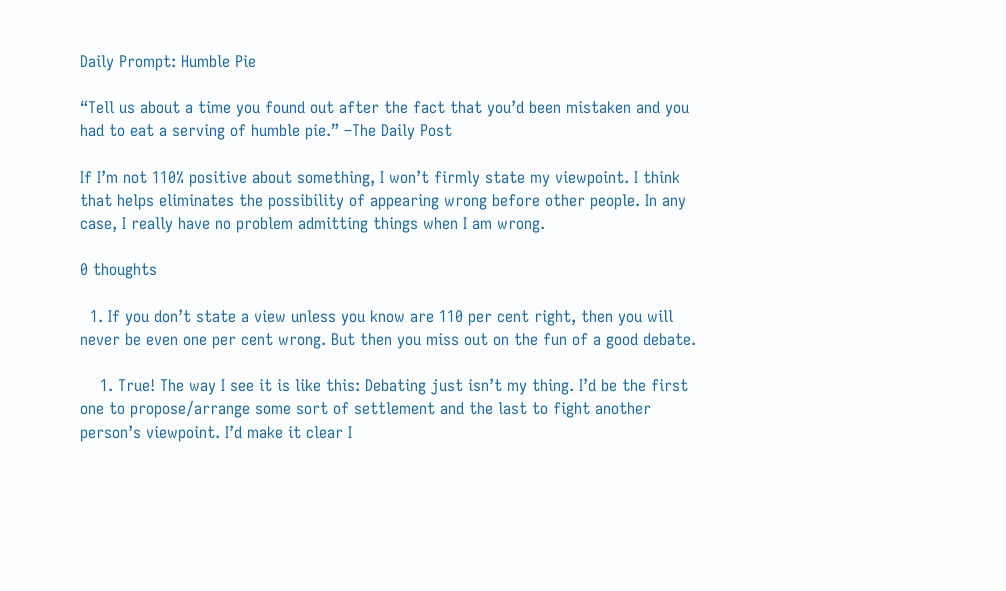Daily Prompt: Humble Pie

“Tell us about a time you found out after the fact that you’d been mistaken and you had to eat a serving of humble pie.” –The Daily Post

If I’m not 110% positive about something, I won’t firmly state my viewpoint. I think that helps eliminates the possibility of appearing wrong before other people. In any case, I really have no problem admitting things when I am wrong.

0 thoughts

  1. If you don’t state a view unless you know are 110 per cent right, then you will never be even one per cent wrong. But then you miss out on the fun of a good debate.

    1. True! The way I see it is like this: Debating just isn’t my thing. I’d be the first one to propose/arrange some sort of settlement and the last to fight another person’s viewpoint. I’d make it clear I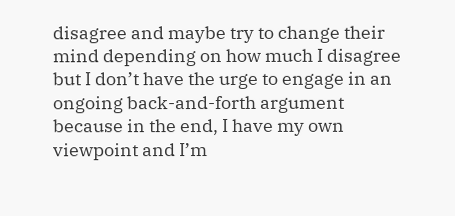disagree and maybe try to change their mind depending on how much I disagree but I don’t have the urge to engage in an ongoing back-and-forth argument because in the end, I have my own viewpoint and I’m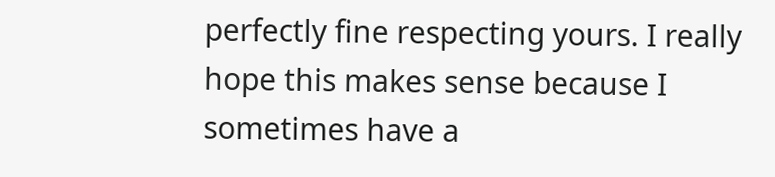perfectly fine respecting yours. I really hope this makes sense because I sometimes have a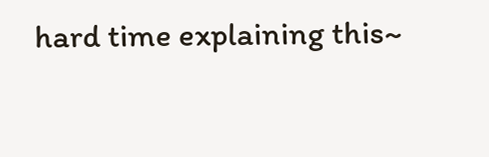hard time explaining this~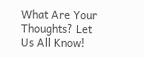What Are Your Thoughts? Let Us All Know!